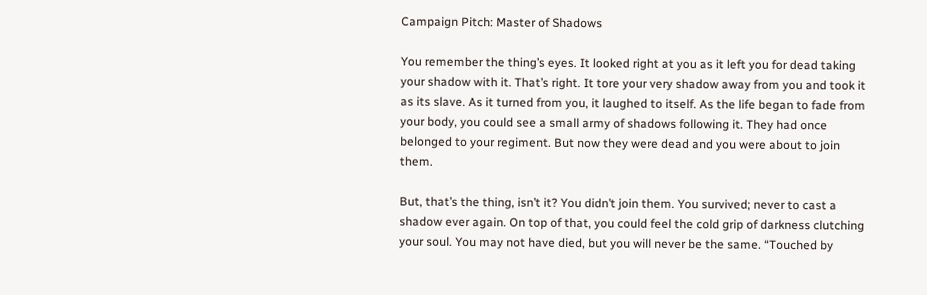Campaign Pitch: Master of Shadows

You remember the thing’s eyes. It looked right at you as it left you for dead taking your shadow with it. That’s right. It tore your very shadow away from you and took it as its slave. As it turned from you, it laughed to itself. As the life began to fade from your body, you could see a small army of shadows following it. They had once belonged to your regiment. But now they were dead and you were about to join them.

But, that’s the thing, isn’t it? You didn’t join them. You survived; never to cast a shadow ever again. On top of that, you could feel the cold grip of darkness clutching your soul. You may not have died, but you will never be the same. “Touched by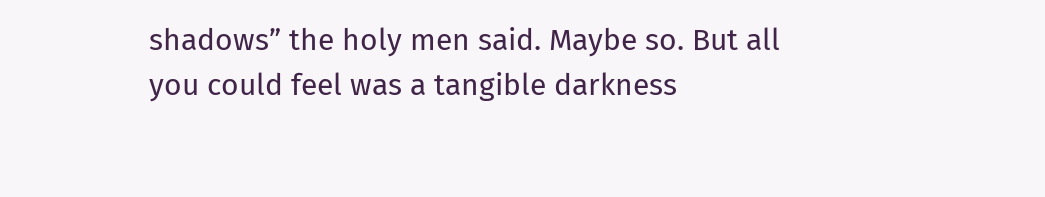shadows” the holy men said. Maybe so. But all you could feel was a tangible darkness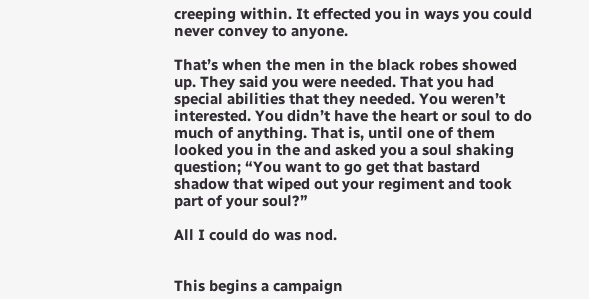creeping within. It effected you in ways you could never convey to anyone.

That’s when the men in the black robes showed up. They said you were needed. That you had special abilities that they needed. You weren’t interested. You didn’t have the heart or soul to do much of anything. That is, until one of them looked you in the and asked you a soul shaking question; “You want to go get that bastard shadow that wiped out your regiment and took part of your soul?”

All I could do was nod.


This begins a campaign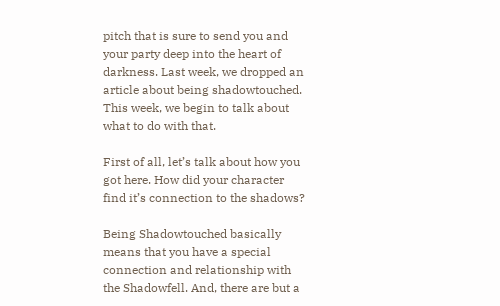pitch that is sure to send you and your party deep into the heart of darkness. Last week, we dropped an article about being shadowtouched. This week, we begin to talk about what to do with that.

First of all, let’s talk about how you got here. How did your character find it’s connection to the shadows?

Being Shadowtouched basically means that you have a special connection and relationship with the Shadowfell. And, there are but a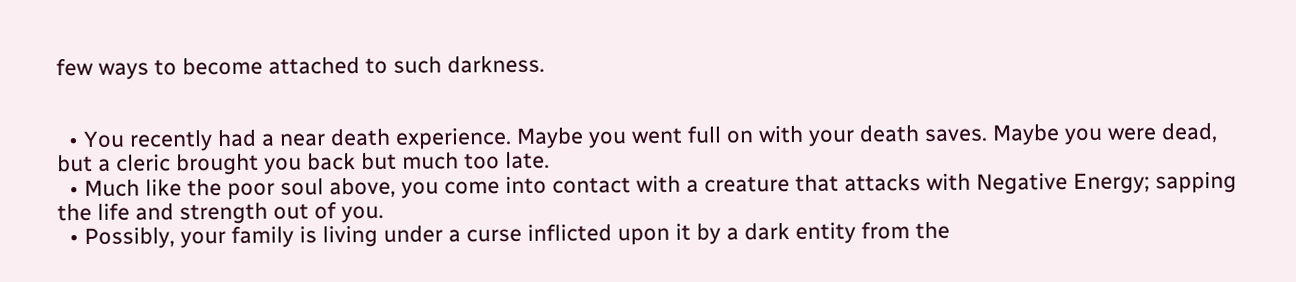few ways to become attached to such darkness.


  • You recently had a near death experience. Maybe you went full on with your death saves. Maybe you were dead, but a cleric brought you back but much too late.
  • Much like the poor soul above, you come into contact with a creature that attacks with Negative Energy; sapping the life and strength out of you.
  • Possibly, your family is living under a curse inflicted upon it by a dark entity from the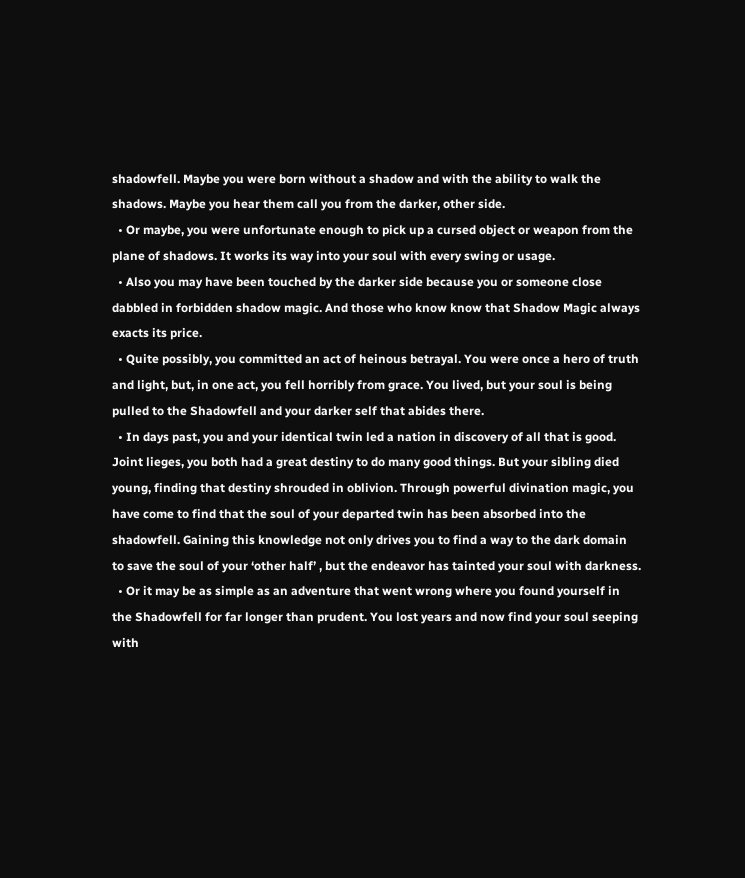shadowfell. Maybe you were born without a shadow and with the ability to walk the shadows. Maybe you hear them call you from the darker, other side.
  • Or maybe, you were unfortunate enough to pick up a cursed object or weapon from the plane of shadows. It works its way into your soul with every swing or usage.
  • Also you may have been touched by the darker side because you or someone close dabbled in forbidden shadow magic. And those who know know that Shadow Magic always exacts its price.
  • Quite possibly, you committed an act of heinous betrayal. You were once a hero of truth and light, but, in one act, you fell horribly from grace. You lived, but your soul is being pulled to the Shadowfell and your darker self that abides there.
  • In days past, you and your identical twin led a nation in discovery of all that is good. Joint lieges, you both had a great destiny to do many good things. But your sibling died young, finding that destiny shrouded in oblivion. Through powerful divination magic, you have come to find that the soul of your departed twin has been absorbed into the shadowfell. Gaining this knowledge not only drives you to find a way to the dark domain to save the soul of your ‘other half’ , but the endeavor has tainted your soul with darkness.
  • Or it may be as simple as an adventure that went wrong where you found yourself in the Shadowfell for far longer than prudent. You lost years and now find your soul seeping with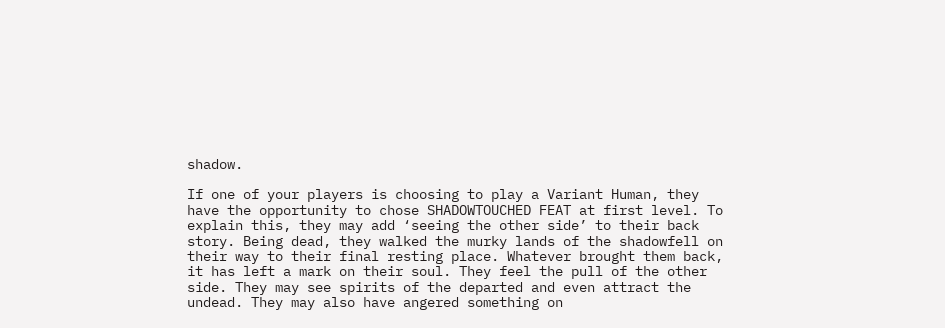shadow.

If one of your players is choosing to play a Variant Human, they have the opportunity to chose SHADOWTOUCHED FEAT at first level. To explain this, they may add ‘seeing the other side’ to their back story. Being dead, they walked the murky lands of the shadowfell on their way to their final resting place. Whatever brought them back, it has left a mark on their soul. They feel the pull of the other side. They may see spirits of the departed and even attract the undead. They may also have angered something on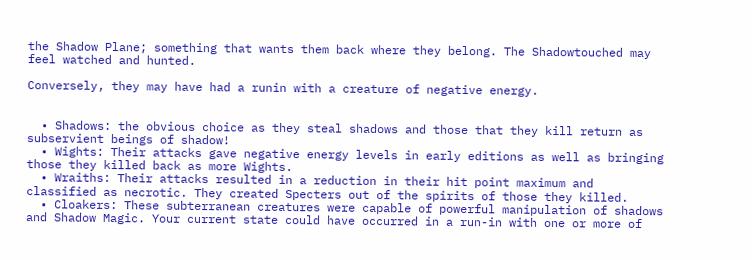the Shadow Plane; something that wants them back where they belong. The Shadowtouched may feel watched and hunted.

Conversely, they may have had a runin with a creature of negative energy.


  • Shadows: the obvious choice as they steal shadows and those that they kill return as subservient beings of shadow!
  • Wights: Their attacks gave negative energy levels in early editions as well as bringing those they killed back as more Wights.
  • Wraiths: Their attacks resulted in a reduction in their hit point maximum and classified as necrotic. They created Specters out of the spirits of those they killed.
  • Cloakers: These subterranean creatures were capable of powerful manipulation of shadows and Shadow Magic. Your current state could have occurred in a run-in with one or more of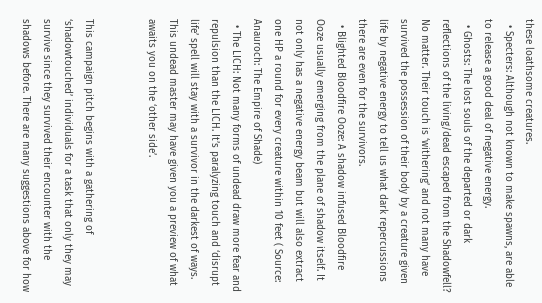these loathsome creatures.
  • Specters: Although not known to make spawns, are able to release a good deal of negative energy.
  • Ghosts: The lost souls of the departed or dark reflections of the living/dead escaped from the Shadowfell? No matter. Their touch is ‘withering’ and not many have survived the possession of their body by a creature given life by negative energy to tell us what dark repercussions there are even for the survivors.
  • Blighted Bloodfire Ooze: A shadow infused Bloodfire Ooze usually emerging from the plane of shadow itself. It not only has a negative energy beam but will also extract one HP a round for every creature within 10 feet ( Source: Anauroch: The Empire of Shade)
  • The LICH: Not many forms of undead draw more fear and repulsion than the LICH. It’s paralyzing touch and ‘disrupt life’ spell will stay with a survivor in the darkest of ways. This undead master may have given you a preview of what awaits you on the ‘other side’.


This campaign pitch begins with a gathering of ‘shadowtouched’ individuals for a task that only they may survive since they survived their encounter with the shadows before. There are many suggestions above for how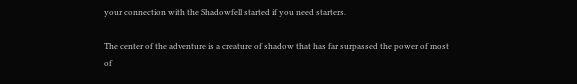your connection with the Shadowfell started if you need starters.

The center of the adventure is a creature of shadow that has far surpassed the power of most of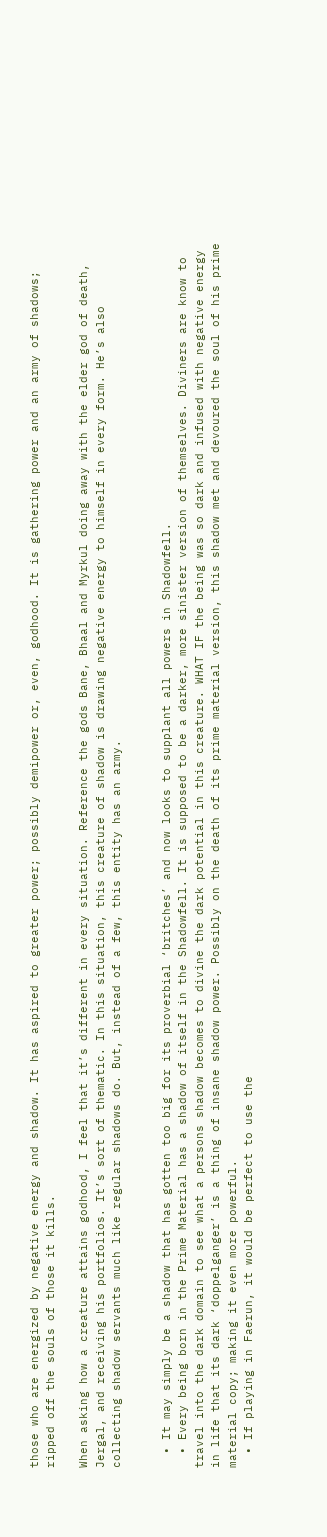those who are energized by negative energy and shadow. It has aspired to greater power; possibly demipower or, even, godhood. It is gathering power and an army of shadows; ripped off the souls of those it kills.

When asking how a creature attains godhood, I feel that it’s different in every situation. Reference the gods Bane, Bhaal and Myrkul doing away with the elder god of death, Jergal, and receiving his portfolios. It’s sort of thematic. In this situation, this creature of shadow is drawing negative energy to himself in every form. He’s also collecting shadow servants much like regular shadows do. But, instead of a few, this entity has an army.


  • It may simply be a shadow that has gotten too big for its proverbial ‘britches’ and now looks to supplant all powers in Shadowfell.
  • Every being born in the Prime Material has a shadow of itself in the Shadowfell. It is supposed to be a darker, more sinister version of themselves. Diviners are know to travel into the dark domain to see what a persons shadow becomes to divine the dark potential in this creature. WHAT IF the being was so dark and infused with negative energy in life that its dark ‘doppelganger’ is a thing of insane shadow power. Possibly on the death of its prime material version, this shadow met and devoured the soul of his prime material copy; making it even more powerful.
  • If playing in Faerun, it would be perfect to use the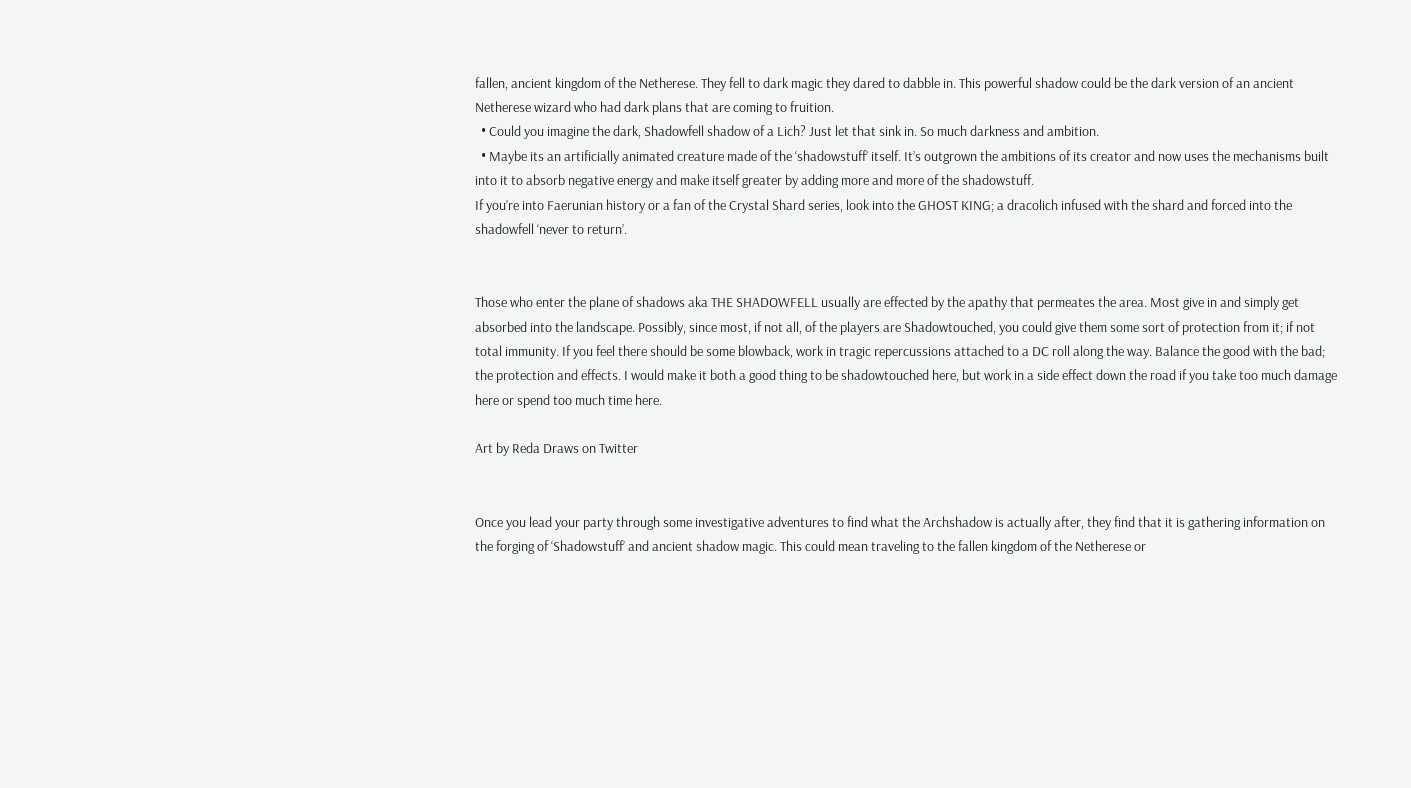fallen, ancient kingdom of the Netherese. They fell to dark magic they dared to dabble in. This powerful shadow could be the dark version of an ancient Netherese wizard who had dark plans that are coming to fruition.
  • Could you imagine the dark, Shadowfell shadow of a Lich? Just let that sink in. So much darkness and ambition.
  • Maybe its an artificially animated creature made of the ‘shadowstuff’ itself. It’s outgrown the ambitions of its creator and now uses the mechanisms built into it to absorb negative energy and make itself greater by adding more and more of the shadowstuff.
If you’re into Faerunian history or a fan of the Crystal Shard series, look into the GHOST KING; a dracolich infused with the shard and forced into the shadowfell ‘never to return’.


Those who enter the plane of shadows aka THE SHADOWFELL usually are effected by the apathy that permeates the area. Most give in and simply get absorbed into the landscape. Possibly, since most, if not all, of the players are Shadowtouched, you could give them some sort of protection from it; if not total immunity. If you feel there should be some blowback, work in tragic repercussions attached to a DC roll along the way. Balance the good with the bad; the protection and effects. I would make it both a good thing to be shadowtouched here, but work in a side effect down the road if you take too much damage here or spend too much time here.

Art by Reda Draws on Twitter


Once you lead your party through some investigative adventures to find what the Archshadow is actually after, they find that it is gathering information on the forging of ‘Shadowstuff’ and ancient shadow magic. This could mean traveling to the fallen kingdom of the Netherese or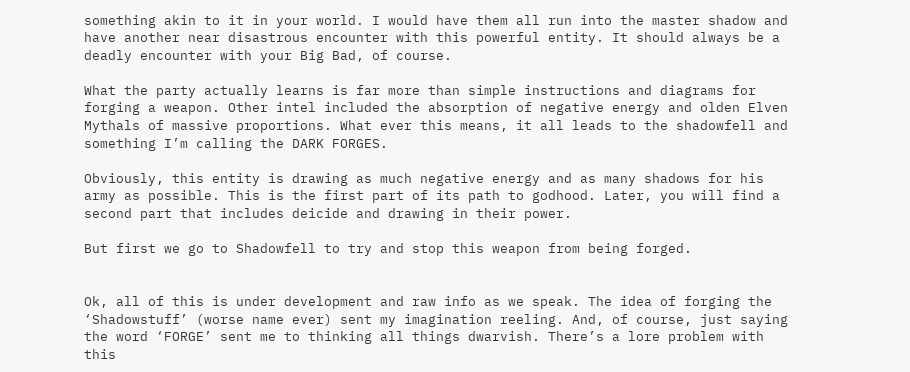something akin to it in your world. I would have them all run into the master shadow and have another near disastrous encounter with this powerful entity. It should always be a deadly encounter with your Big Bad, of course.

What the party actually learns is far more than simple instructions and diagrams for forging a weapon. Other intel included the absorption of negative energy and olden Elven Mythals of massive proportions. What ever this means, it all leads to the shadowfell and something I’m calling the DARK FORGES.

Obviously, this entity is drawing as much negative energy and as many shadows for his army as possible. This is the first part of its path to godhood. Later, you will find a second part that includes deicide and drawing in their power.

But first we go to Shadowfell to try and stop this weapon from being forged.


Ok, all of this is under development and raw info as we speak. The idea of forging the ‘Shadowstuff’ (worse name ever) sent my imagination reeling. And, of course, just saying the word ‘FORGE’ sent me to thinking all things dwarvish. There’s a lore problem with this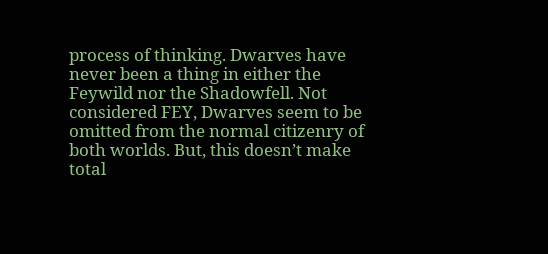process of thinking. Dwarves have never been a thing in either the Feywild nor the Shadowfell. Not considered FEY, Dwarves seem to be omitted from the normal citizenry of both worlds. But, this doesn’t make total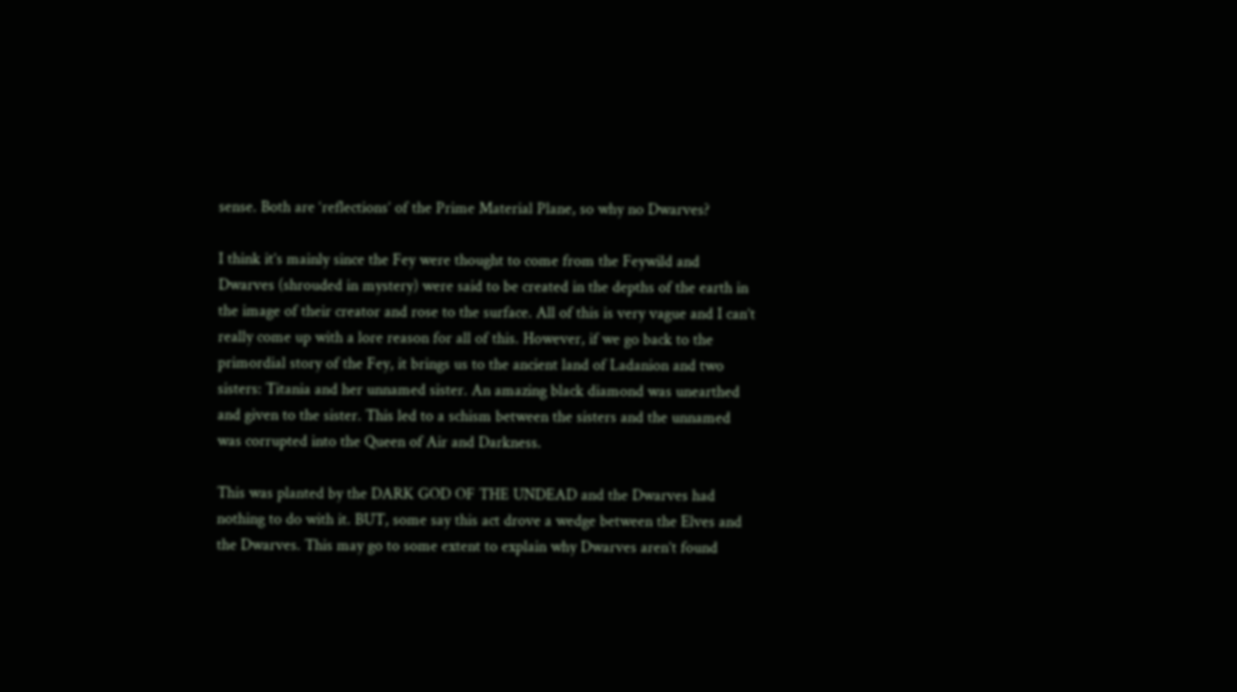sense. Both are ‘reflections’ of the Prime Material Plane, so why no Dwarves?

I think it’s mainly since the Fey were thought to come from the Feywild and Dwarves (shrouded in mystery) were said to be created in the depths of the earth in the image of their creator and rose to the surface. All of this is very vague and I can’t really come up with a lore reason for all of this. However, if we go back to the primordial story of the Fey, it brings us to the ancient land of Ladanion and two sisters: Titania and her unnamed sister. An amazing black diamond was unearthed and given to the sister. This led to a schism between the sisters and the unnamed was corrupted into the Queen of Air and Darkness.

This was planted by the DARK GOD OF THE UNDEAD and the Dwarves had nothing to do with it. BUT, some say this act drove a wedge between the Elves and the Dwarves. This may go to some extent to explain why Dwarves aren’t found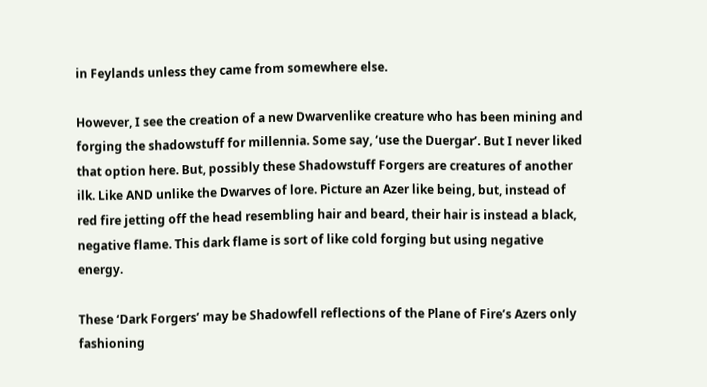in Feylands unless they came from somewhere else.

However, I see the creation of a new Dwarvenlike creature who has been mining and forging the shadowstuff for millennia. Some say, ‘use the Duergar’. But I never liked that option here. But, possibly these Shadowstuff Forgers are creatures of another ilk. Like AND unlike the Dwarves of lore. Picture an Azer like being, but, instead of red fire jetting off the head resembling hair and beard, their hair is instead a black, negative flame. This dark flame is sort of like cold forging but using negative energy.

These ‘Dark Forgers’ may be Shadowfell reflections of the Plane of Fire’s Azers only fashioning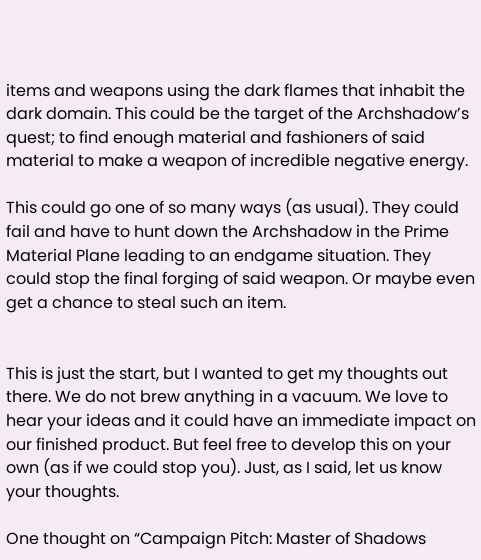items and weapons using the dark flames that inhabit the dark domain. This could be the target of the Archshadow’s quest; to find enough material and fashioners of said material to make a weapon of incredible negative energy.

This could go one of so many ways (as usual). They could fail and have to hunt down the Archshadow in the Prime Material Plane leading to an endgame situation. They could stop the final forging of said weapon. Or maybe even get a chance to steal such an item.


This is just the start, but I wanted to get my thoughts out there. We do not brew anything in a vacuum. We love to hear your ideas and it could have an immediate impact on our finished product. But feel free to develop this on your own (as if we could stop you). Just, as I said, let us know your thoughts.

One thought on “Campaign Pitch: Master of Shadows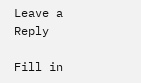Leave a Reply

Fill in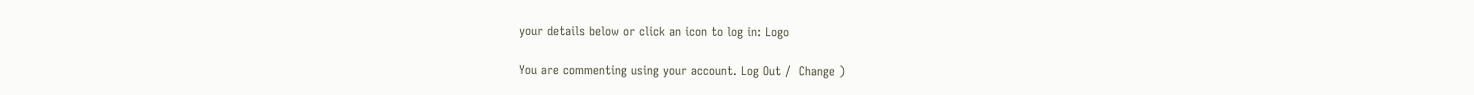your details below or click an icon to log in: Logo

You are commenting using your account. Log Out /  Change )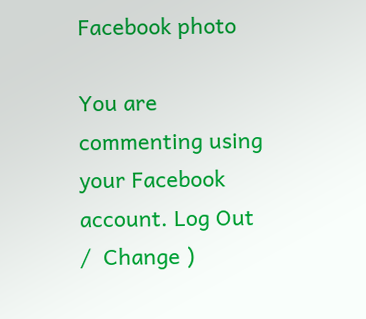Facebook photo

You are commenting using your Facebook account. Log Out /  Change )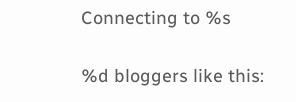Connecting to %s

%d bloggers like this: